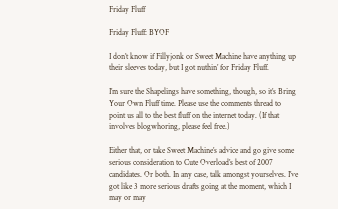Friday Fluff

Friday Fluff: BYOF

I don’t know if Fillyjonk or Sweet Machine have anything up their sleeves today, but I got nuthin’ for Friday Fluff.

I’m sure the Shapelings have something, though, so it’s Bring Your Own Fluff time. Please use the comments thread to point us all to the best fluff on the internet today. (If that involves blogwhoring, please feel free.)

Either that, or take Sweet Machine’s advice and go give some serious consideration to Cute Overload’s best of 2007 candidates. Or both. In any case, talk amongst yourselves. I’ve got like 3 more serious drafts going at the moment, which I may or may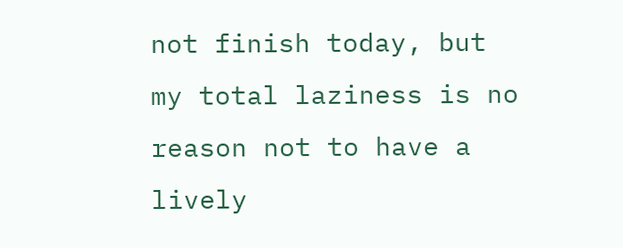not finish today, but my total laziness is no reason not to have a lively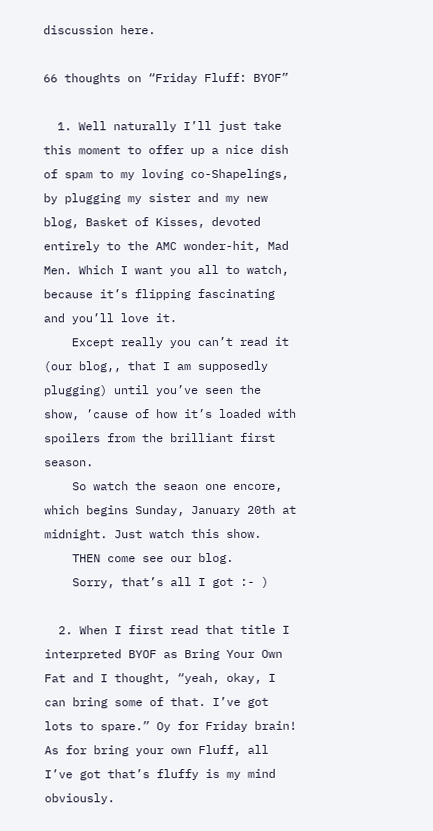discussion here.

66 thoughts on “Friday Fluff: BYOF”

  1. Well naturally I’ll just take this moment to offer up a nice dish of spam to my loving co-Shapelings, by plugging my sister and my new blog, Basket of Kisses, devoted entirely to the AMC wonder-hit, Mad Men. Which I want you all to watch, because it’s flipping fascinating and you’ll love it.
    Except really you can’t read it (our blog,, that I am supposedly plugging) until you’ve seen the show, ’cause of how it’s loaded with spoilers from the brilliant first season.
    So watch the seaon one encore, which begins Sunday, January 20th at midnight. Just watch this show.
    THEN come see our blog.
    Sorry, that’s all I got :- )

  2. When I first read that title I interpreted BYOF as Bring Your Own Fat and I thought, “yeah, okay, I can bring some of that. I’ve got lots to spare.” Oy for Friday brain! As for bring your own Fluff, all I’ve got that’s fluffy is my mind obviously.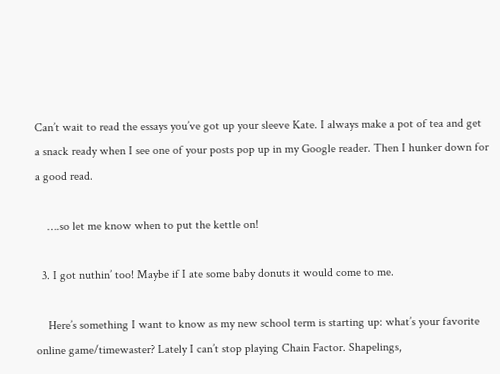Can’t wait to read the essays you’ve got up your sleeve Kate. I always make a pot of tea and get a snack ready when I see one of your posts pop up in my Google reader. Then I hunker down for a good read.

    ….so let me know when to put the kettle on!

  3. I got nuthin’ too! Maybe if I ate some baby donuts it would come to me.

    Here’s something I want to know as my new school term is starting up: what’s your favorite online game/timewaster? Lately I can’t stop playing Chain Factor. Shapelings,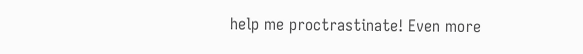help me proctrastinate! Even more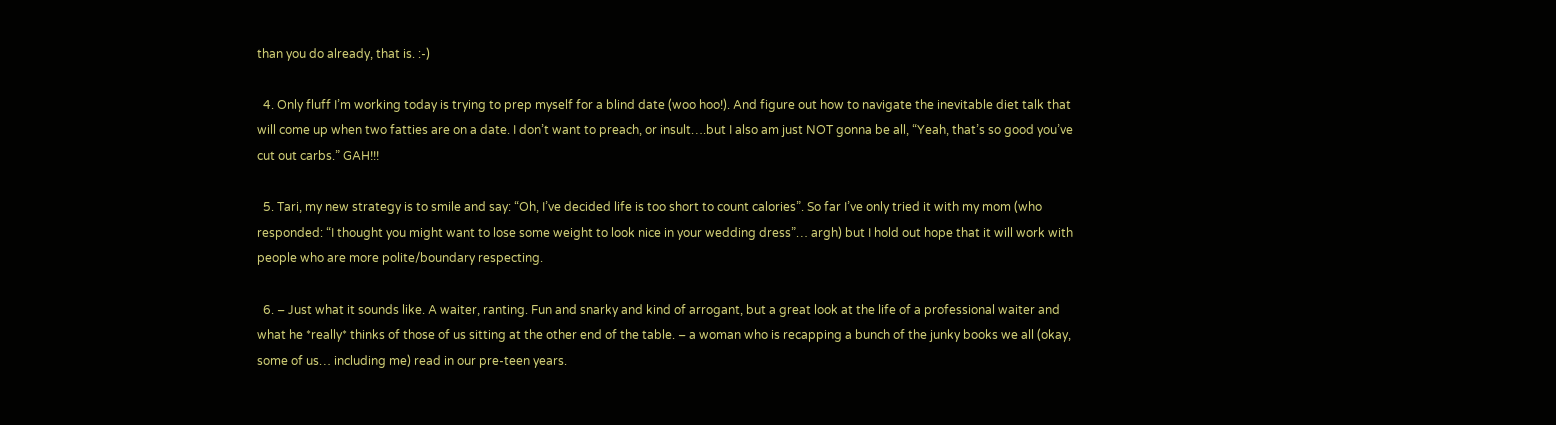than you do already, that is. :-)

  4. Only fluff I’m working today is trying to prep myself for a blind date (woo hoo!). And figure out how to navigate the inevitable diet talk that will come up when two fatties are on a date. I don’t want to preach, or insult….but I also am just NOT gonna be all, “Yeah, that’s so good you’ve cut out carbs.” GAH!!!

  5. Tari, my new strategy is to smile and say: “Oh, I’ve decided life is too short to count calories”. So far I’ve only tried it with my mom (who responded: “I thought you might want to lose some weight to look nice in your wedding dress”… argh) but I hold out hope that it will work with people who are more polite/boundary respecting.

  6. – Just what it sounds like. A waiter, ranting. Fun and snarky and kind of arrogant, but a great look at the life of a professional waiter and what he *really* thinks of those of us sitting at the other end of the table. – a woman who is recapping a bunch of the junky books we all (okay, some of us… including me) read in our pre-teen years.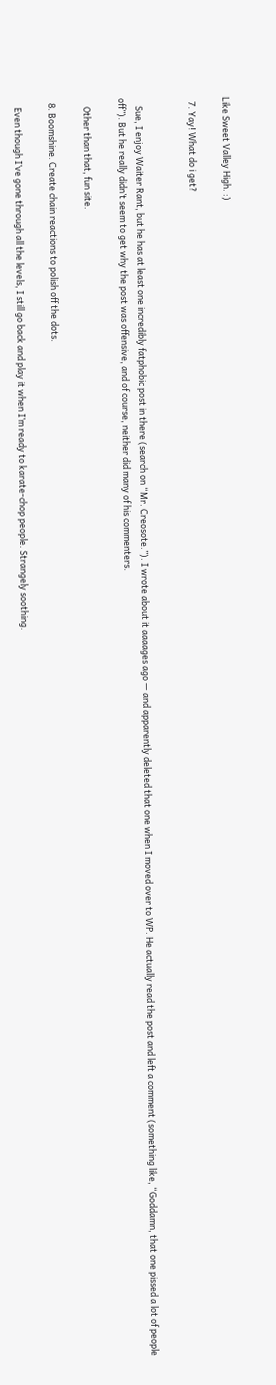Like Sweet Valley High. :)

  7. Yay! What do i get?


    Sue, I enjoy Waiter Rant, but he has at least one incredibly fatphobic post in there (search on “Mr. Creosote.”). I wrote about it aaaages ago — and apparently deleted that one when I moved over to WP. He actually read the post and left a comment (something like, “Goddamn, that one pissed a lot of people off”). But he really didn’t seem to get why the post was offensive, and of course, neither did many of his commenters.

    Other than that, fun site.

  8. Boomshine. Create chain reactions to polish off the dots.

    Even though I’ve gone through all the levels, I still go back and play it when I’m ready to karate-chop people. Strangely soothing.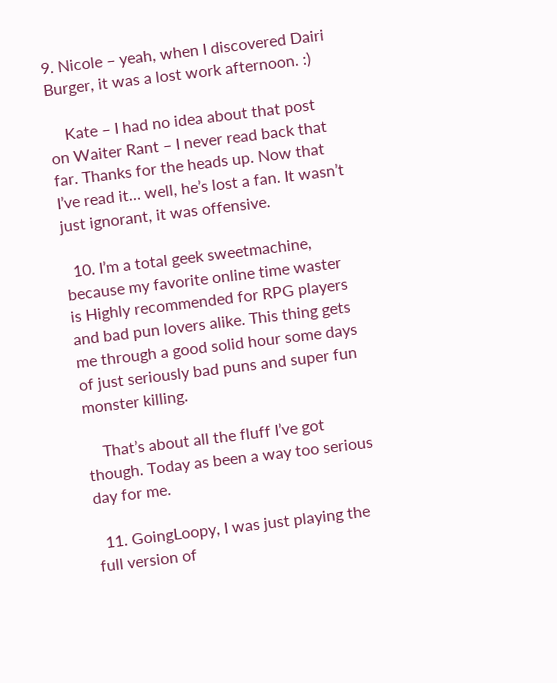9. Nicole – yeah, when I discovered Dairi Burger, it was a lost work afternoon. :)

    Kate – I had no idea about that post on Waiter Rant – I never read back that far. Thanks for the heads up. Now that I’ve read it… well, he’s lost a fan. It wasn’t just ignorant, it was offensive.

  10. I’m a total geek sweetmachine, because my favorite online time waster is Highly recommended for RPG players and bad pun lovers alike. This thing gets me through a good solid hour some days of just seriously bad puns and super fun monster killing.

    That’s about all the fluff I’ve got though. Today as been a way too serious day for me.

  11. GoingLoopy, I was just playing the full version of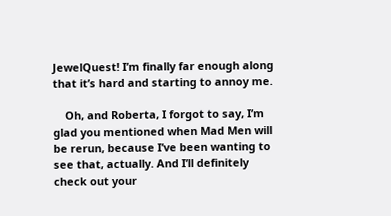JewelQuest! I’m finally far enough along that it’s hard and starting to annoy me.

    Oh, and Roberta, I forgot to say, I’m glad you mentioned when Mad Men will be rerun, because I’ve been wanting to see that, actually. And I’ll definitely check out your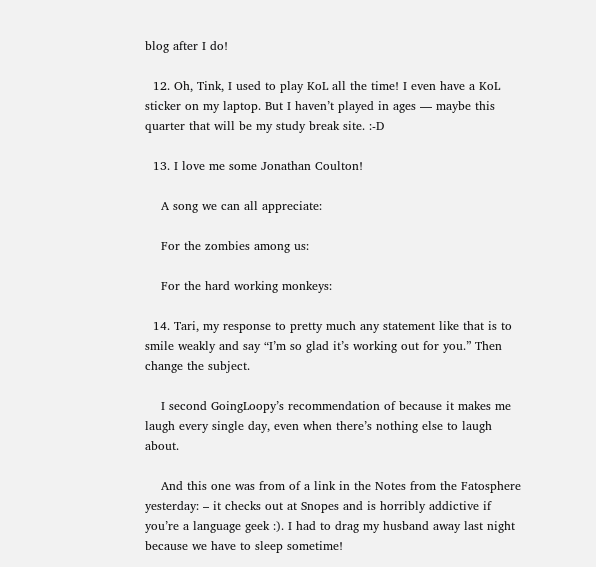blog after I do!

  12. Oh, Tink, I used to play KoL all the time! I even have a KoL sticker on my laptop. But I haven’t played in ages — maybe this quarter that will be my study break site. :-D

  13. I love me some Jonathan Coulton!

    A song we can all appreciate:

    For the zombies among us:

    For the hard working monkeys:

  14. Tari, my response to pretty much any statement like that is to smile weakly and say “I’m so glad it’s working out for you.” Then change the subject.

    I second GoingLoopy’s recommendation of because it makes me laugh every single day, even when there’s nothing else to laugh about.

    And this one was from of a link in the Notes from the Fatosphere yesterday: – it checks out at Snopes and is horribly addictive if you’re a language geek :). I had to drag my husband away last night because we have to sleep sometime!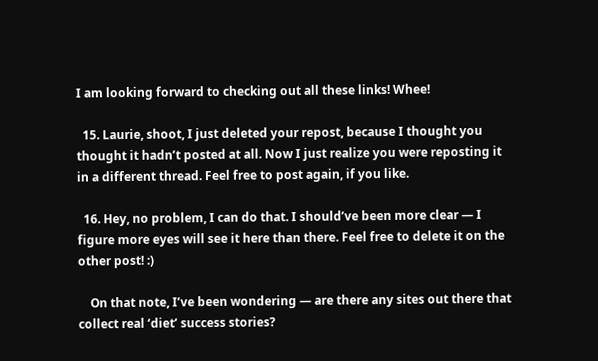I am looking forward to checking out all these links! Whee!

  15. Laurie, shoot, I just deleted your repost, because I thought you thought it hadn’t posted at all. Now I just realize you were reposting it in a different thread. Feel free to post again, if you like.

  16. Hey, no problem, I can do that. I should’ve been more clear — I figure more eyes will see it here than there. Feel free to delete it on the other post! :)

    On that note, I’ve been wondering — are there any sites out there that collect real ‘diet’ success stories?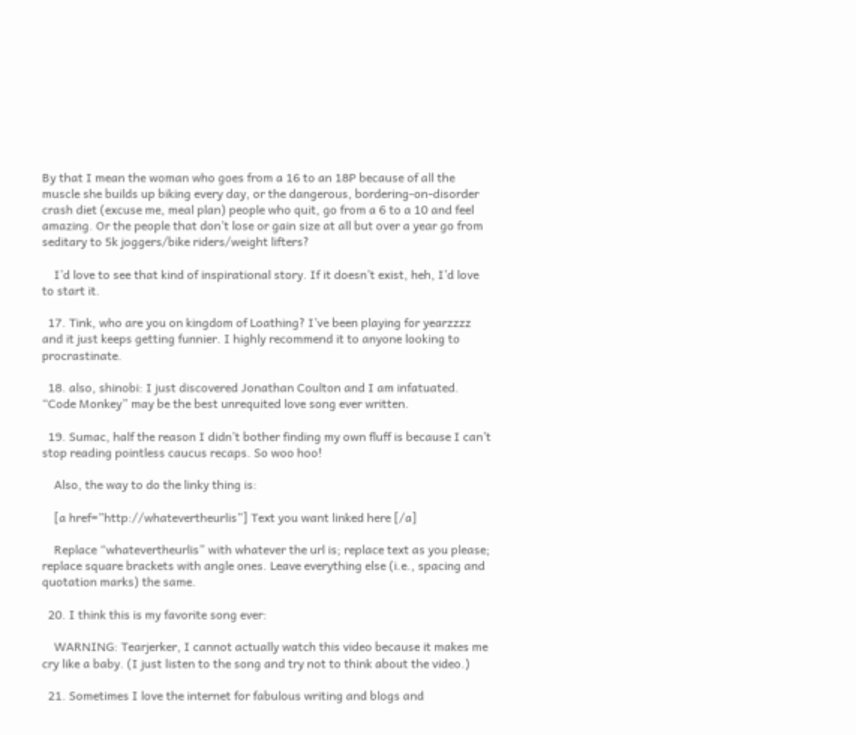By that I mean the woman who goes from a 16 to an 18P because of all the muscle she builds up biking every day, or the dangerous, bordering-on-disorder crash diet (excuse me, meal plan) people who quit, go from a 6 to a 10 and feel amazing. Or the people that don’t lose or gain size at all but over a year go from seditary to 5k joggers/bike riders/weight lifters?

    I’d love to see that kind of inspirational story. If it doesn’t exist, heh, I’d love to start it.

  17. Tink, who are you on kingdom of Loathing? I’ve been playing for yearzzzz and it just keeps getting funnier. I highly recommend it to anyone looking to procrastinate.

  18. also, shinobi: I just discovered Jonathan Coulton and I am infatuated. “Code Monkey” may be the best unrequited love song ever written.

  19. Sumac, half the reason I didn’t bother finding my own fluff is because I can’t stop reading pointless caucus recaps. So woo hoo!

    Also, the way to do the linky thing is:

    [a href=”http://whatevertheurlis”] Text you want linked here [/a]

    Replace “whatevertheurlis” with whatever the url is; replace text as you please; replace square brackets with angle ones. Leave everything else (i.e., spacing and quotation marks) the same.

  20. I think this is my favorite song ever:

    WARNING: Tearjerker, I cannot actually watch this video because it makes me cry like a baby. (I just listen to the song and try not to think about the video.)

  21. Sometimes I love the internet for fabulous writing and blogs and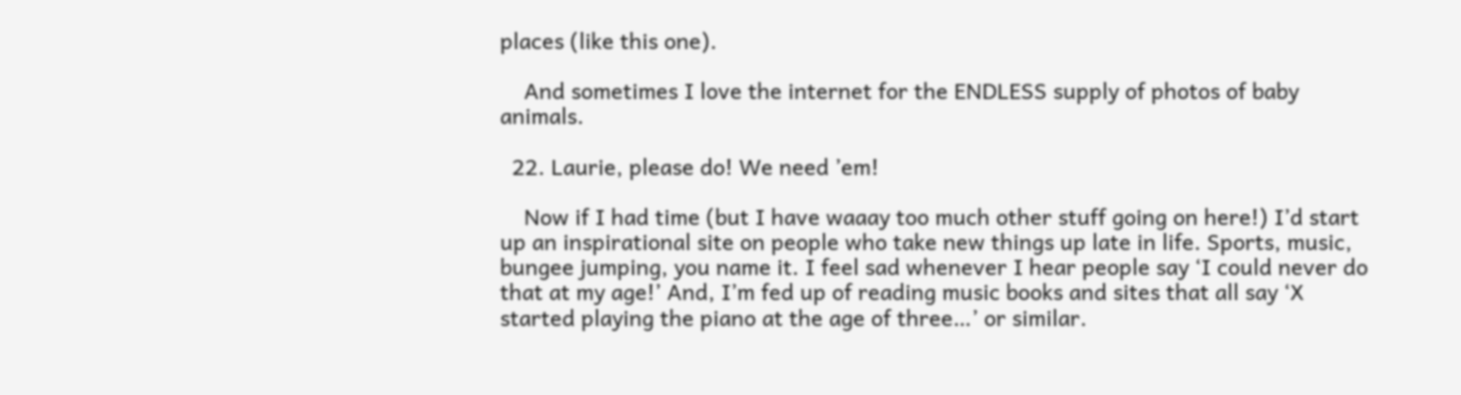places (like this one).

    And sometimes I love the internet for the ENDLESS supply of photos of baby animals.

  22. Laurie, please do! We need ’em!

    Now if I had time (but I have waaay too much other stuff going on here!) I’d start up an inspirational site on people who take new things up late in life. Sports, music, bungee jumping, you name it. I feel sad whenever I hear people say ‘I could never do that at my age!’ And, I’m fed up of reading music books and sites that all say ‘X started playing the piano at the age of three…’ or similar.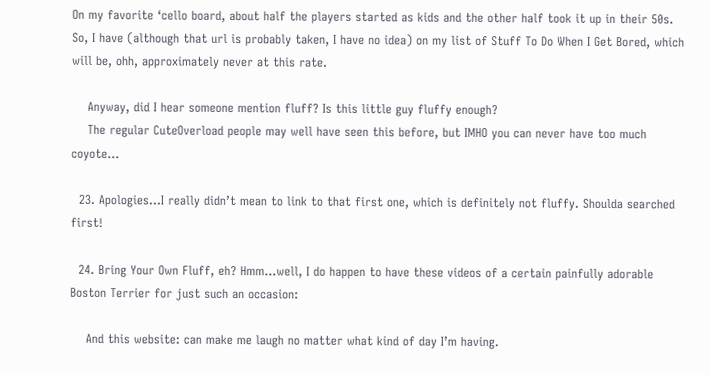On my favorite ‘cello board, about half the players started as kids and the other half took it up in their 50s. So, I have (although that url is probably taken, I have no idea) on my list of Stuff To Do When I Get Bored, which will be, ohh, approximately never at this rate.

    Anyway, did I hear someone mention fluff? Is this little guy fluffy enough?
    The regular CuteOverload people may well have seen this before, but IMHO you can never have too much coyote…

  23. Apologies…I really didn’t mean to link to that first one, which is definitely not fluffy. Shoulda searched first!

  24. Bring Your Own Fluff, eh? Hmm…well, I do happen to have these videos of a certain painfully adorable Boston Terrier for just such an occasion:

    And this website: can make me laugh no matter what kind of day I’m having.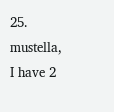25. mustella, I have 2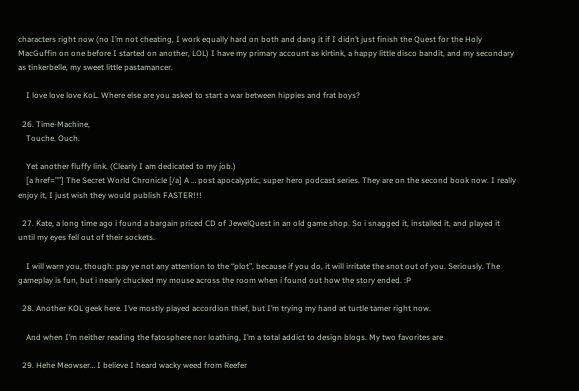characters right now (no I’m not cheating, I work equally hard on both and dang it if I didn’t just finish the Quest for the Holy MacGuffin on one before I started on another, LOL) I have my primary account as klrtink, a happy little disco bandit, and my secondary as tinkerbelle, my sweet little pastamancer.

    I love love love KoL. Where else are you asked to start a war between hippies and frat boys?

  26. Time-Machine,
    Touche. Ouch.

    Yet another fluffy link. (Clearly I am dedicated to my job.)
    [a href=””] The Secret World Chronicle [/a] A … post apocalyptic, super hero podcast series. They are on the second book now. I really enjoy it, I just wish they would publish FASTER!!!

  27. Kate, a long time ago i found a bargain priced CD of JewelQuest in an old game shop. So i snagged it, installed it, and played it until my eyes fell out of their sockets.

    I will warn you, though: pay ye not any attention to the “plot”, because if you do, it will irritate the snot out of you. Seriously. The gameplay is fun, but i nearly chucked my mouse across the room when i found out how the story ended. :P

  28. Another KOL geek here. I’ve mostly played accordion thief, but I’m trying my hand at turtle tamer right now.

    And when I’m neither reading the fatosphere nor loathing, I’m a total addict to design blogs. My two favorites are

  29. Hehe Meowser… I believe I heard wacky weed from Reefer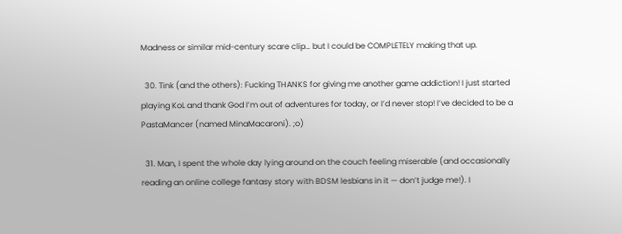Madness or similar mid-century scare clip… but I could be COMPLETELY making that up.

  30. Tink (and the others): Fucking THANKS for giving me another game addiction! I just started playing KoL and thank God I’m out of adventures for today, or I’d never stop! I’ve decided to be a PastaMancer (named MinaMacaroni). ;o)

  31. Man, I spent the whole day lying around on the couch feeling miserable (and occasionally reading an online college fantasy story with BDSM lesbians in it — don’t judge me!). I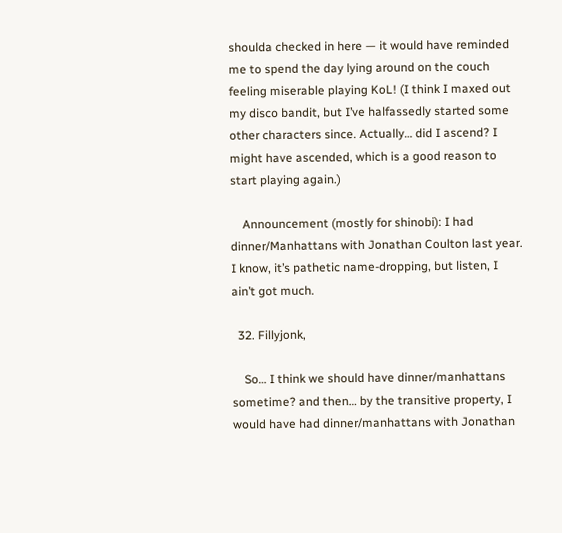shoulda checked in here — it would have reminded me to spend the day lying around on the couch feeling miserable playing KoL! (I think I maxed out my disco bandit, but I’ve halfassedly started some other characters since. Actually… did I ascend? I might have ascended, which is a good reason to start playing again.)

    Announcement (mostly for shinobi): I had dinner/Manhattans with Jonathan Coulton last year. I know, it’s pathetic name-dropping, but listen, I ain’t got much.

  32. Fillyjonk,

    So… I think we should have dinner/manhattans sometime? and then… by the transitive property, I would have had dinner/manhattans with Jonathan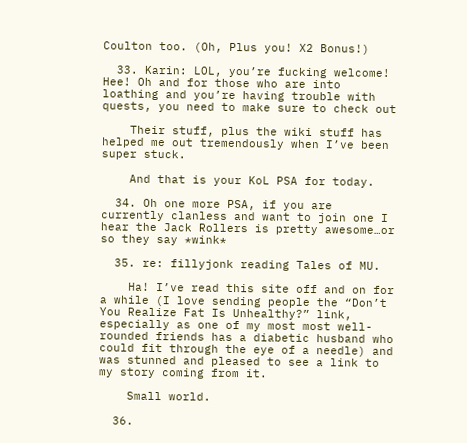Coulton too. (Oh, Plus you! X2 Bonus!)

  33. Karin: LOL, you’re fucking welcome! Hee! Oh and for those who are into loathing and you’re having trouble with quests, you need to make sure to check out

    Their stuff, plus the wiki stuff has helped me out tremendously when I’ve been super stuck.

    And that is your KoL PSA for today.

  34. Oh one more PSA, if you are currently clanless and want to join one I hear the Jack Rollers is pretty awesome…or so they say *wink*

  35. re: fillyjonk reading Tales of MU.

    Ha! I’ve read this site off and on for a while (I love sending people the “Don’t You Realize Fat Is Unhealthy?” link, especially as one of my most most well-rounded friends has a diabetic husband who could fit through the eye of a needle) and was stunned and pleased to see a link to my story coming from it.

    Small world.

  36.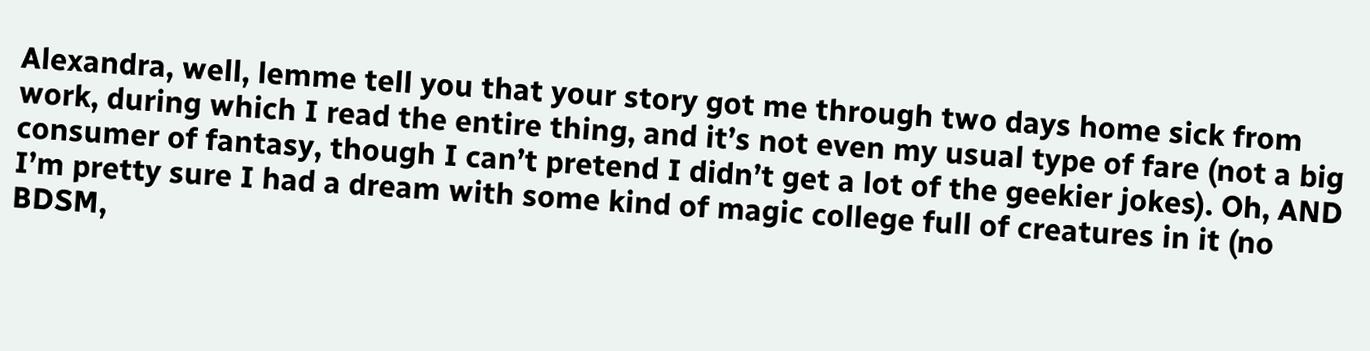Alexandra, well, lemme tell you that your story got me through two days home sick from work, during which I read the entire thing, and it’s not even my usual type of fare (not a big consumer of fantasy, though I can’t pretend I didn’t get a lot of the geekier jokes). Oh, AND I’m pretty sure I had a dream with some kind of magic college full of creatures in it (no BDSM,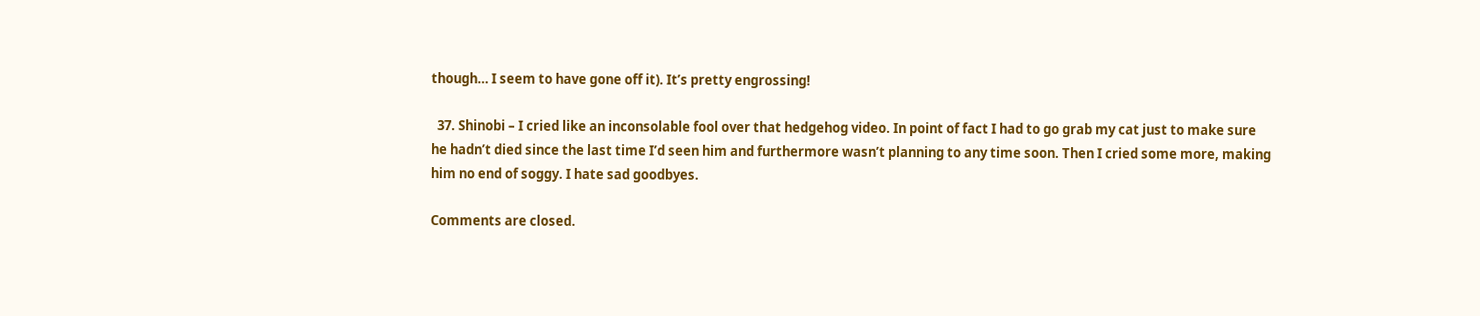though… I seem to have gone off it). It’s pretty engrossing!

  37. Shinobi – I cried like an inconsolable fool over that hedgehog video. In point of fact I had to go grab my cat just to make sure he hadn’t died since the last time I’d seen him and furthermore wasn’t planning to any time soon. Then I cried some more, making him no end of soggy. I hate sad goodbyes.

Comments are closed.